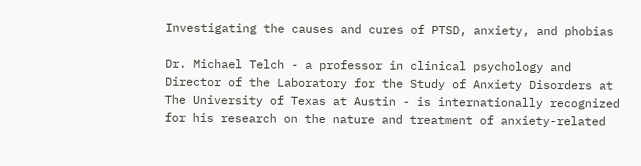Investigating the causes and cures of PTSD, anxiety, and phobias

Dr. Michael Telch - a professor in clinical psychology and Director of the Laboratory for the Study of Anxiety Disorders at The University of Texas at Austin - is internationally recognized for his research on the nature and treatment of anxiety-related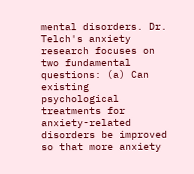mental disorders. Dr. Telch's anxiety research focuses on two fundamental questions: (a) Can existing psychological treatments for anxiety-related disorders be improved so that more anxiety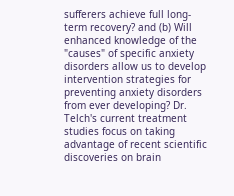sufferers achieve full long-term recovery? and (b) Will enhanced knowledge of the "causes" of specific anxiety disorders allow us to develop intervention strategies for preventing anxiety disorders from ever developing? Dr. Telch's current treatment studies focus on taking advantage of recent scientific discoveries on brain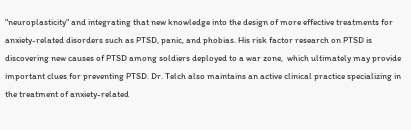"neuroplasticity" and integrating that new knowledge into the design of more effective treatments for anxiety-related disorders such as PTSD, panic, and phobias. His risk factor research on PTSD is discovering new causes of PTSD among soldiers deployed to a war zone,  which ultimately may provide important clues for preventing PTSD. Dr. Telch also maintains an active clinical practice specializing in the treatment of anxiety-related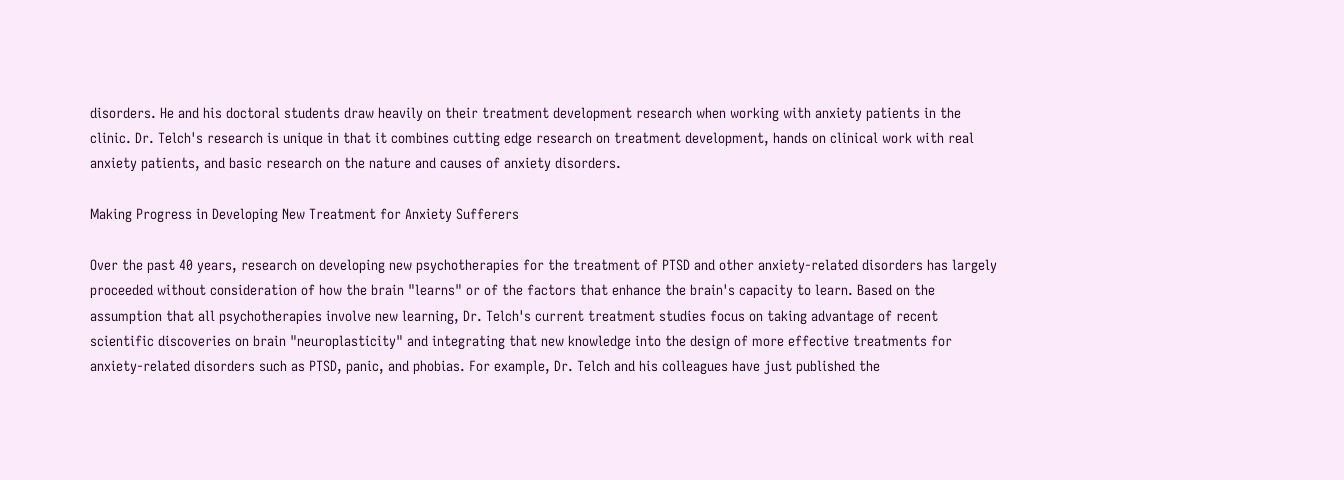disorders. He and his doctoral students draw heavily on their treatment development research when working with anxiety patients in the clinic. Dr. Telch's research is unique in that it combines cutting edge research on treatment development, hands on clinical work with real anxiety patients, and basic research on the nature and causes of anxiety disorders.

Making Progress in Developing New Treatment for Anxiety Sufferers

Over the past 40 years, research on developing new psychotherapies for the treatment of PTSD and other anxiety-related disorders has largely proceeded without consideration of how the brain "learns" or of the factors that enhance the brain's capacity to learn. Based on the assumption that all psychotherapies involve new learning, Dr. Telch's current treatment studies focus on taking advantage of recent scientific discoveries on brain "neuroplasticity" and integrating that new knowledge into the design of more effective treatments for anxiety-related disorders such as PTSD, panic, and phobias. For example, Dr. Telch and his colleagues have just published the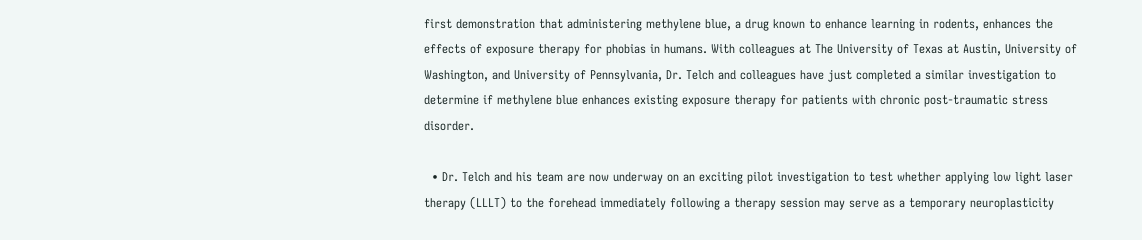first demonstration that administering methylene blue, a drug known to enhance learning in rodents, enhances the effects of exposure therapy for phobias in humans. With colleagues at The University of Texas at Austin, University of Washington, and University of Pennsylvania, Dr. Telch and colleagues have just completed a similar investigation to determine if methylene blue enhances existing exposure therapy for patients with chronic post-traumatic stress disorder.

  • Dr. Telch and his team are now underway on an exciting pilot investigation to test whether applying low light laser therapy (LLLT) to the forehead immediately following a therapy session may serve as a temporary neuroplasticity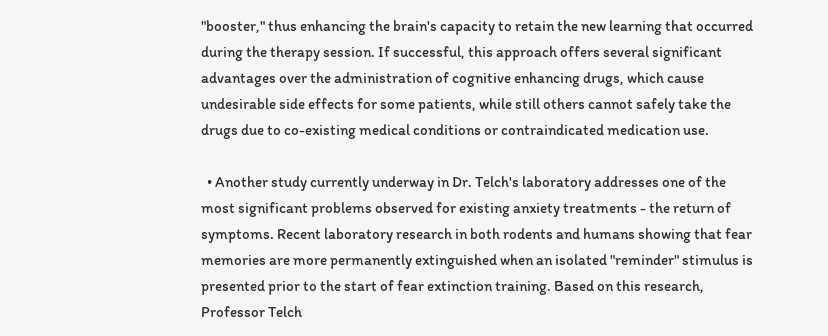"booster," thus enhancing the brain's capacity to retain the new learning that occurred during the therapy session. If successful, this approach offers several significant advantages over the administration of cognitive enhancing drugs, which cause undesirable side effects for some patients, while still others cannot safely take the drugs due to co-existing medical conditions or contraindicated medication use.

  • Another study currently underway in Dr. Telch's laboratory addresses one of the most significant problems observed for existing anxiety treatments - the return of symptoms. Recent laboratory research in both rodents and humans showing that fear memories are more permanently extinguished when an isolated "reminder" stimulus is presented prior to the start of fear extinction training. Based on this research, Professor Telch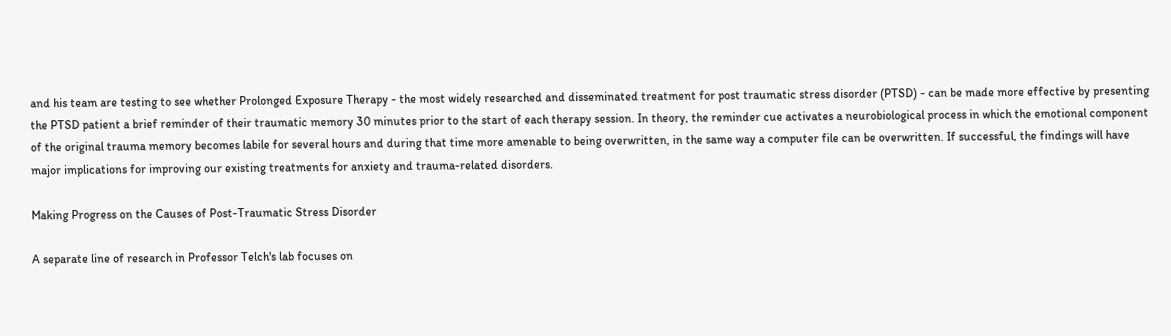and his team are testing to see whether Prolonged Exposure Therapy - the most widely researched and disseminated treatment for post traumatic stress disorder (PTSD) - can be made more effective by presenting the PTSD patient a brief reminder of their traumatic memory 30 minutes prior to the start of each therapy session. In theory, the reminder cue activates a neurobiological process in which the emotional component of the original trauma memory becomes labile for several hours and during that time more amenable to being overwritten, in the same way a computer file can be overwritten. If successful, the findings will have major implications for improving our existing treatments for anxiety and trauma-related disorders.

Making Progress on the Causes of Post-Traumatic Stress Disorder

A separate line of research in Professor Telch's lab focuses on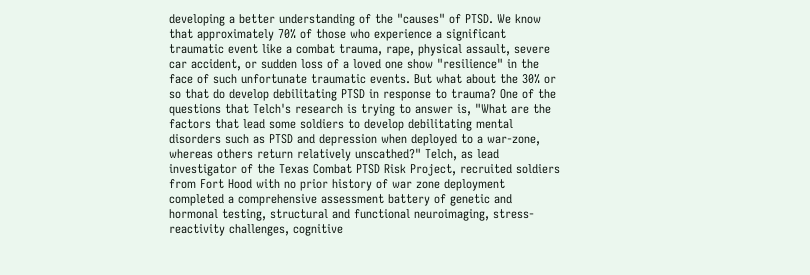developing a better understanding of the "causes" of PTSD. We know that approximately 70% of those who experience a significant traumatic event like a combat trauma, rape, physical assault, severe car accident, or sudden loss of a loved one show "resilience" in the face of such unfortunate traumatic events. But what about the 30% or so that do develop debilitating PTSD in response to trauma? One of the questions that Telch's research is trying to answer is, "What are the factors that lead some soldiers to develop debilitating mental disorders such as PTSD and depression when deployed to a war-zone, whereas others return relatively unscathed?" Telch, as lead investigator of the Texas Combat PTSD Risk Project, recruited soldiers from Fort Hood with no prior history of war zone deployment completed a comprehensive assessment battery of genetic and hormonal testing, structural and functional neuroimaging, stress-reactivity challenges, cognitive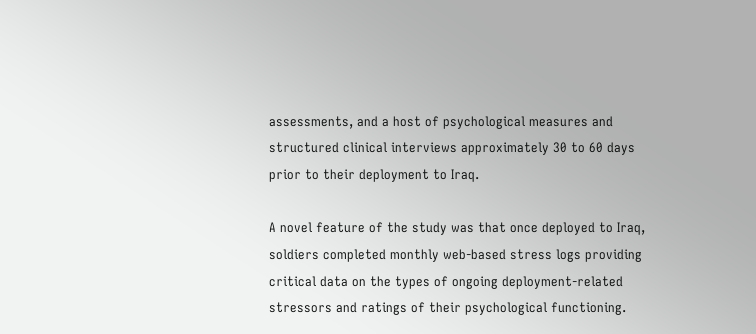assessments, and a host of psychological measures and structured clinical interviews approximately 30 to 60 days prior to their deployment to Iraq.

A novel feature of the study was that once deployed to Iraq, soldiers completed monthly web-based stress logs providing critical data on the types of ongoing deployment-related stressors and ratings of their psychological functioning.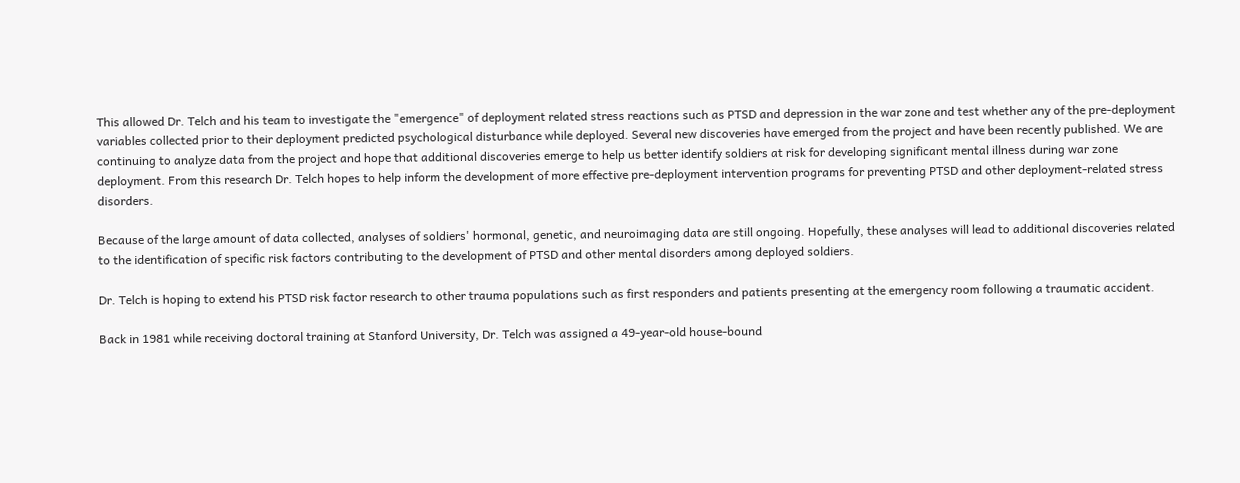This allowed Dr. Telch and his team to investigate the "emergence" of deployment related stress reactions such as PTSD and depression in the war zone and test whether any of the pre-deployment variables collected prior to their deployment predicted psychological disturbance while deployed. Several new discoveries have emerged from the project and have been recently published. We are continuing to analyze data from the project and hope that additional discoveries emerge to help us better identify soldiers at risk for developing significant mental illness during war zone deployment. From this research Dr. Telch hopes to help inform the development of more effective pre-deployment intervention programs for preventing PTSD and other deployment-related stress disorders.

Because of the large amount of data collected, analyses of soldiers' hormonal, genetic, and neuroimaging data are still ongoing. Hopefully, these analyses will lead to additional discoveries related to the identification of specific risk factors contributing to the development of PTSD and other mental disorders among deployed soldiers.

Dr. Telch is hoping to extend his PTSD risk factor research to other trauma populations such as first responders and patients presenting at the emergency room following a traumatic accident.

Back in 1981 while receiving doctoral training at Stanford University, Dr. Telch was assigned a 49-year-old house-bound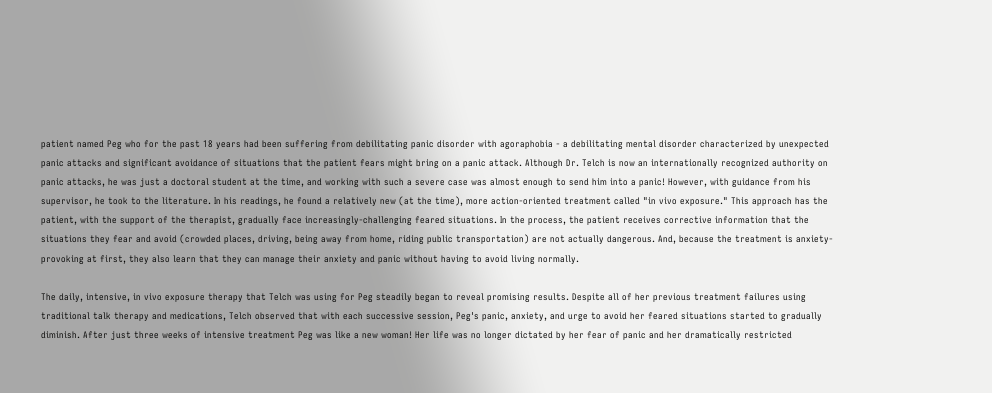patient named Peg who for the past 18 years had been suffering from debilitating panic disorder with agoraphobia - a debilitating mental disorder characterized by unexpected panic attacks and significant avoidance of situations that the patient fears might bring on a panic attack. Although Dr. Telch is now an internationally recognized authority on panic attacks, he was just a doctoral student at the time, and working with such a severe case was almost enough to send him into a panic! However, with guidance from his supervisor, he took to the literature. In his readings, he found a relatively new (at the time), more action-oriented treatment called "in vivo exposure." This approach has the patient, with the support of the therapist, gradually face increasingly-challenging feared situations. In the process, the patient receives corrective information that the situations they fear and avoid (crowded places, driving, being away from home, riding public transportation) are not actually dangerous. And, because the treatment is anxiety-provoking at first, they also learn that they can manage their anxiety and panic without having to avoid living normally.

The daily, intensive, in vivo exposure therapy that Telch was using for Peg steadily began to reveal promising results. Despite all of her previous treatment failures using traditional talk therapy and medications, Telch observed that with each successive session, Peg's panic, anxiety, and urge to avoid her feared situations started to gradually diminish. After just three weeks of intensive treatment Peg was like a new woman! Her life was no longer dictated by her fear of panic and her dramatically restricted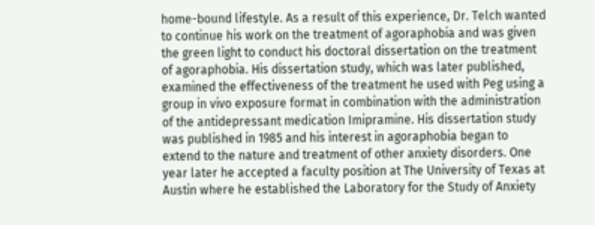home-bound lifestyle. As a result of this experience, Dr. Telch wanted to continue his work on the treatment of agoraphobia and was given the green light to conduct his doctoral dissertation on the treatment of agoraphobia. His dissertation study, which was later published, examined the effectiveness of the treatment he used with Peg using a group in vivo exposure format in combination with the administration of the antidepressant medication Imipramine. His dissertation study was published in 1985 and his interest in agoraphobia began to extend to the nature and treatment of other anxiety disorders. One year later he accepted a faculty position at The University of Texas at Austin where he established the Laboratory for the Study of Anxiety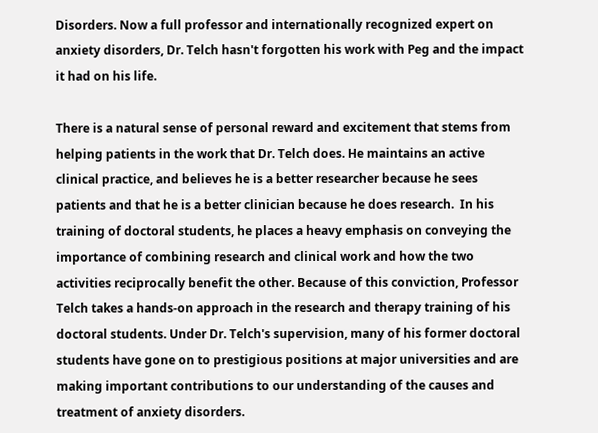Disorders. Now a full professor and internationally recognized expert on anxiety disorders, Dr. Telch hasn't forgotten his work with Peg and the impact it had on his life.

There is a natural sense of personal reward and excitement that stems from helping patients in the work that Dr. Telch does. He maintains an active clinical practice, and believes he is a better researcher because he sees patients and that he is a better clinician because he does research.  In his training of doctoral students, he places a heavy emphasis on conveying the importance of combining research and clinical work and how the two activities reciprocally benefit the other. Because of this conviction, Professor Telch takes a hands-on approach in the research and therapy training of his doctoral students. Under Dr. Telch's supervision, many of his former doctoral students have gone on to prestigious positions at major universities and are making important contributions to our understanding of the causes and treatment of anxiety disorders.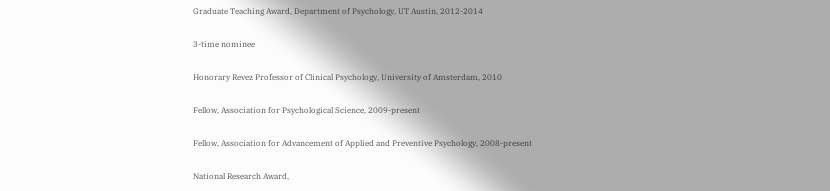Graduate Teaching Award, Department of Psychology, UT Austin, 2012-2014

3-time nominee

Honorary Revez Professor of Clinical Psychology, University of Amsterdam, 2010

Fellow, Association for Psychological Science, 2009-present

Fellow, Association for Advancement of Applied and Preventive Psychology, 2008-present

National Research Award,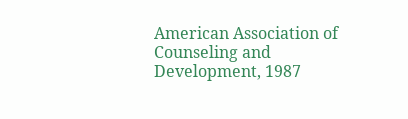American Association of Counseling and Development, 1987